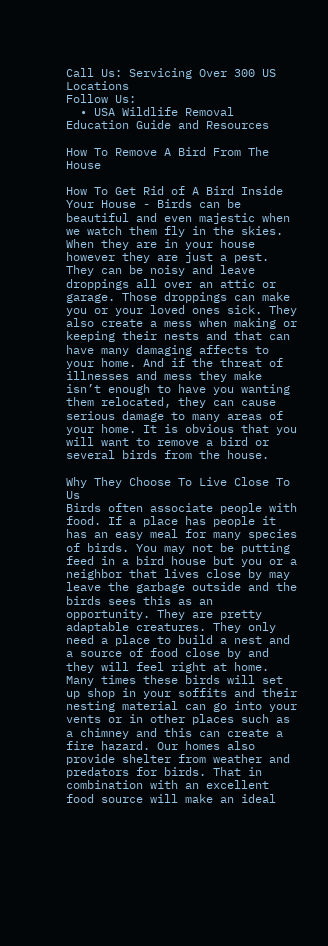Call Us: Servicing Over 300 US Locations
Follow Us:
  • USA Wildlife Removal Education Guide and Resources

How To Remove A Bird From The House

How To Get Rid of A Bird Inside Your House - Birds can be beautiful and even majestic when we watch them fly in the skies. When they are in your house however they are just a pest. They can be noisy and leave droppings all over an attic or garage. Those droppings can make you or your loved ones sick. They also create a mess when making or keeping their nests and that can have many damaging affects to your home. And if the threat of illnesses and mess they make isn’t enough to have you wanting them relocated, they can cause serious damage to many areas of your home. It is obvious that you will want to remove a bird or several birds from the house.

Why They Choose To Live Close To Us
Birds often associate people with food. If a place has people it has an easy meal for many species of birds. You may not be putting feed in a bird house but you or a neighbor that lives close by may leave the garbage outside and the birds sees this as an opportunity. They are pretty adaptable creatures. They only need a place to build a nest and a source of food close by and they will feel right at home. Many times these birds will set up shop in your soffits and their nesting material can go into your vents or in other places such as a chimney and this can create a fire hazard. Our homes also provide shelter from weather and predators for birds. That in combination with an excellent food source will make an ideal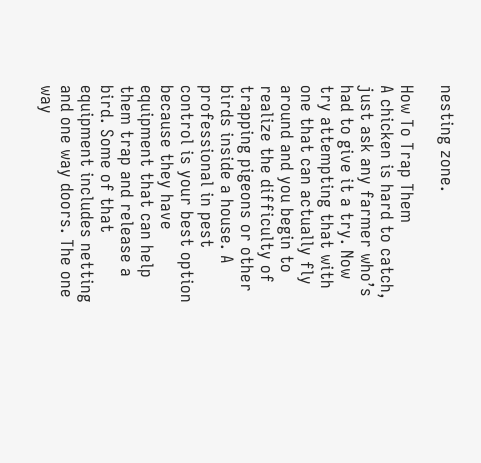nesting zone.

How To Trap Them
A chicken is hard to catch, just ask any farmer who’s had to give it a try. Now try attempting that with one that can actually fly around and you begin to realize the difficulty of trapping pigeons or other birds inside a house. A professional in pest control is your best option because they have equipment that can help them trap and release a bird. Some of that equipment includes netting and one way doors. The one way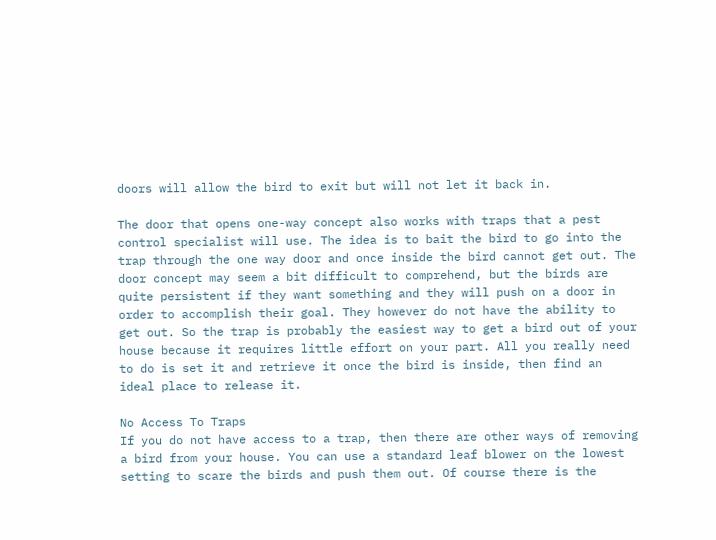doors will allow the bird to exit but will not let it back in.

The door that opens one-way concept also works with traps that a pest control specialist will use. The idea is to bait the bird to go into the trap through the one way door and once inside the bird cannot get out. The door concept may seem a bit difficult to comprehend, but the birds are quite persistent if they want something and they will push on a door in order to accomplish their goal. They however do not have the ability to get out. So the trap is probably the easiest way to get a bird out of your house because it requires little effort on your part. All you really need to do is set it and retrieve it once the bird is inside, then find an ideal place to release it.

No Access To Traps
If you do not have access to a trap, then there are other ways of removing a bird from your house. You can use a standard leaf blower on the lowest setting to scare the birds and push them out. Of course there is the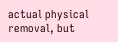actual physical removal, but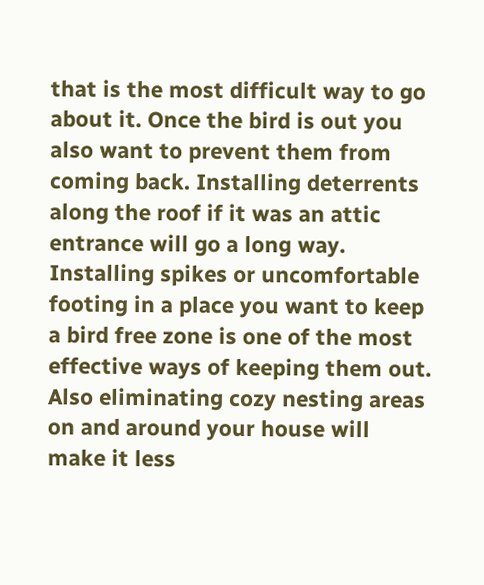that is the most difficult way to go about it. Once the bird is out you also want to prevent them from coming back. Installing deterrents along the roof if it was an attic entrance will go a long way. Installing spikes or uncomfortable footing in a place you want to keep a bird free zone is one of the most effective ways of keeping them out. Also eliminating cozy nesting areas on and around your house will make it less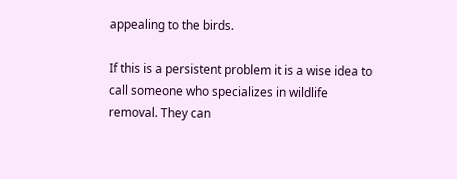appealing to the birds.

If this is a persistent problem it is a wise idea to call someone who specializes in wildlife removal. They can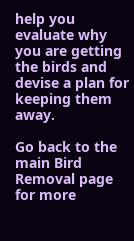help you evaluate why you are getting the birds and devise a plan for keeping them away.

Go back to the main Bird Removal page for more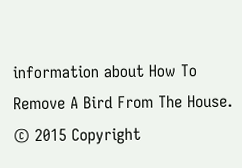information about How To Remove A Bird From The House.
© 2015 Copyright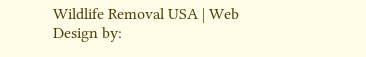Wildlife Removal USA | Web Design by: